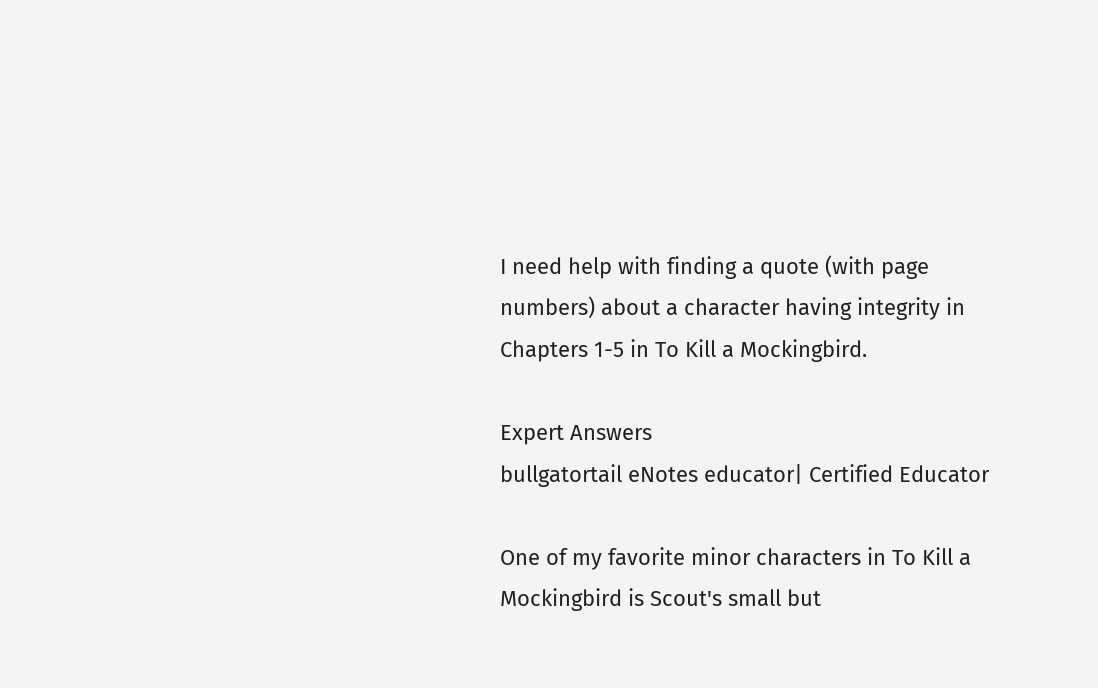I need help with finding a quote (with page numbers) about a character having integrity in Chapters 1-5 in To Kill a Mockingbird.

Expert Answers
bullgatortail eNotes educator| Certified Educator

One of my favorite minor characters in To Kill a Mockingbird is Scout's small but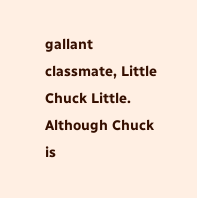gallant classmate, Little Chuck Little. Although Chuck is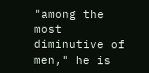"among the most diminutive of men," he is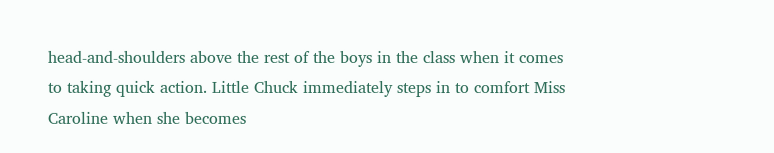head-and-shoulders above the rest of the boys in the class when it comes to taking quick action. Little Chuck immediately steps in to comfort Miss Caroline when she becomes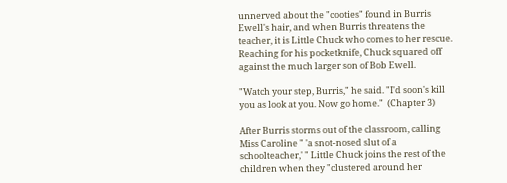unnerved about the "cooties" found in Burris Ewell's hair, and when Burris threatens the teacher, it is Little Chuck who comes to her rescue. Reaching for his pocketknife, Chuck squared off against the much larger son of Bob Ewell.

"Watch your step, Burris," he said. "I'd soon's kill you as look at you. Now go home."  (Chapter 3)

After Burris storms out of the classroom, calling Miss Caroline " 'a snot-nosed slut of a schoolteacher,' " Little Chuck joins the rest of the children when they "clustered around her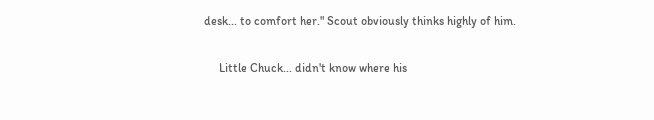desk... to comfort her." Scout obviously thinks highly of him.

     Little Chuck... didn't know where his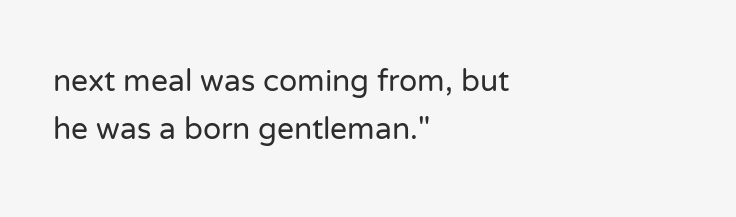next meal was coming from, but he was a born gentleman."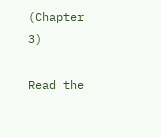(Chapter 3)

Read the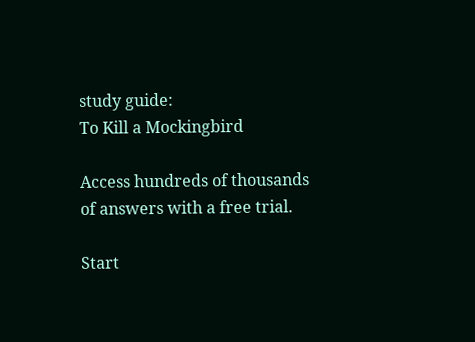study guide:
To Kill a Mockingbird

Access hundreds of thousands of answers with a free trial.

Start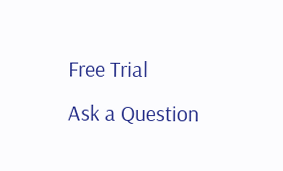Free Trial
Ask a Question